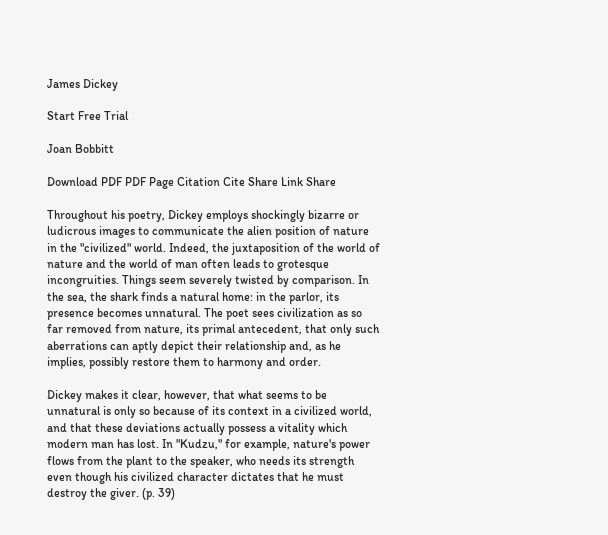James Dickey

Start Free Trial

Joan Bobbitt

Download PDF PDF Page Citation Cite Share Link Share

Throughout his poetry, Dickey employs shockingly bizarre or ludicrous images to communicate the alien position of nature in the "civilized" world. Indeed, the juxtaposition of the world of nature and the world of man often leads to grotesque incongruities. Things seem severely twisted by comparison. In the sea, the shark finds a natural home: in the parlor, its presence becomes unnatural. The poet sees civilization as so far removed from nature, its primal antecedent, that only such aberrations can aptly depict their relationship and, as he implies, possibly restore them to harmony and order.

Dickey makes it clear, however, that what seems to be unnatural is only so because of its context in a civilized world, and that these deviations actually possess a vitality which modern man has lost. In "Kudzu," for example, nature's power flows from the plant to the speaker, who needs its strength even though his civilized character dictates that he must destroy the giver. (p. 39)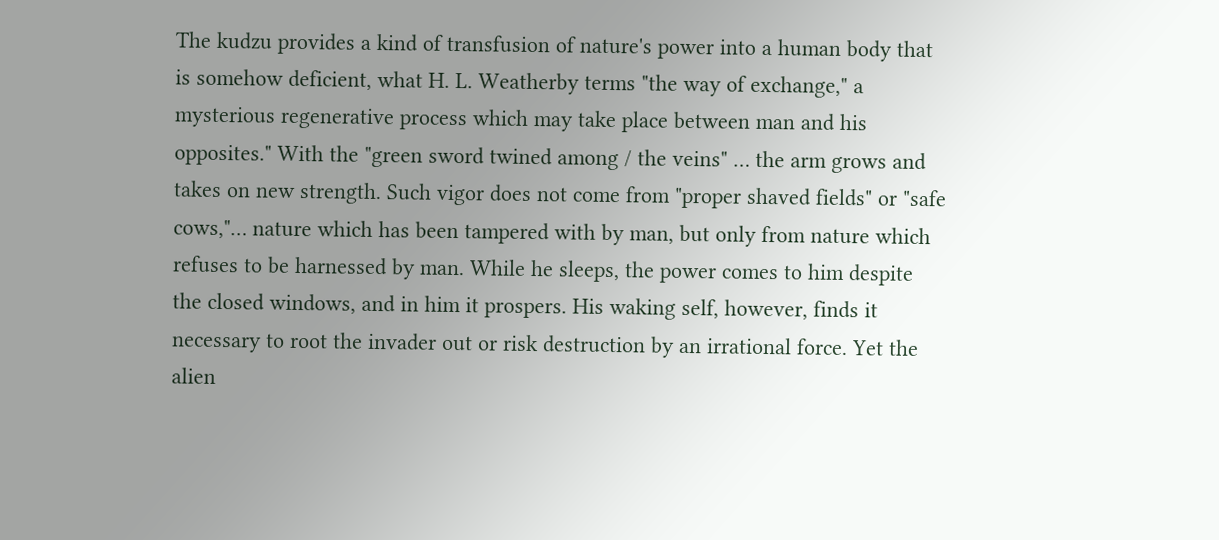The kudzu provides a kind of transfusion of nature's power into a human body that is somehow deficient, what H. L. Weatherby terms "the way of exchange," a mysterious regenerative process which may take place between man and his opposites." With the "green sword twined among / the veins" … the arm grows and takes on new strength. Such vigor does not come from "proper shaved fields" or "safe cows,"… nature which has been tampered with by man, but only from nature which refuses to be harnessed by man. While he sleeps, the power comes to him despite the closed windows, and in him it prospers. His waking self, however, finds it necessary to root the invader out or risk destruction by an irrational force. Yet the alien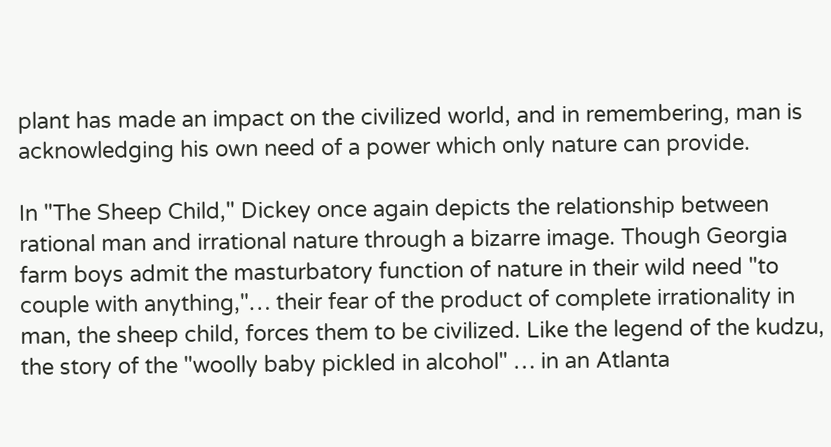plant has made an impact on the civilized world, and in remembering, man is acknowledging his own need of a power which only nature can provide.

In "The Sheep Child," Dickey once again depicts the relationship between rational man and irrational nature through a bizarre image. Though Georgia farm boys admit the masturbatory function of nature in their wild need "to couple with anything,"… their fear of the product of complete irrationality in man, the sheep child, forces them to be civilized. Like the legend of the kudzu, the story of the "woolly baby pickled in alcohol" … in an Atlanta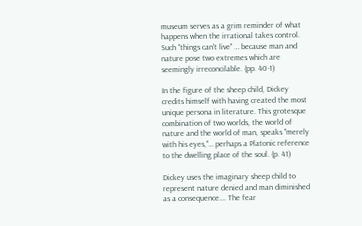museum serves as a grim reminder of what happens when the irrational takes control. Such "things can't live" … because man and nature pose two extremes which are seemingly irreconcilable. (pp. 40-1)

In the figure of the sheep child, Dickey credits himself with having created the most unique persona in literature. This grotesque combination of two worlds, the world of nature and the world of man, speaks "merely with his eyes,"… perhaps a Platonic reference to the dwelling place of the soul. (p. 41)

Dickey uses the imaginary sheep child to represent nature denied and man diminished as a consequence…. The fear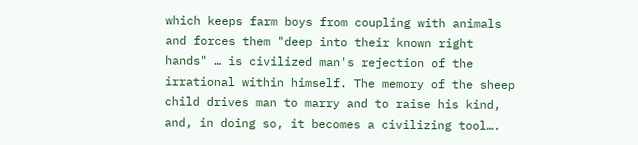which keeps farm boys from coupling with animals and forces them "deep into their known right hands" … is civilized man's rejection of the irrational within himself. The memory of the sheep child drives man to marry and to raise his kind, and, in doing so, it becomes a civilizing tool….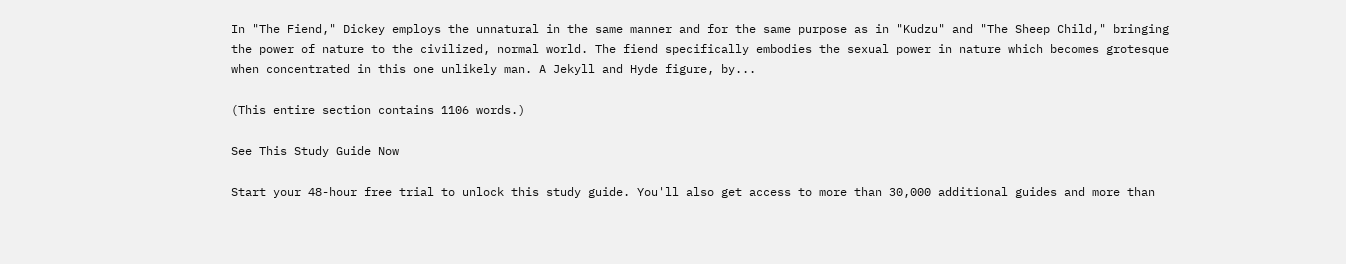In "The Fiend," Dickey employs the unnatural in the same manner and for the same purpose as in "Kudzu" and "The Sheep Child," bringing the power of nature to the civilized, normal world. The fiend specifically embodies the sexual power in nature which becomes grotesque when concentrated in this one unlikely man. A Jekyll and Hyde figure, by...

(This entire section contains 1106 words.)

See This Study Guide Now

Start your 48-hour free trial to unlock this study guide. You'll also get access to more than 30,000 additional guides and more than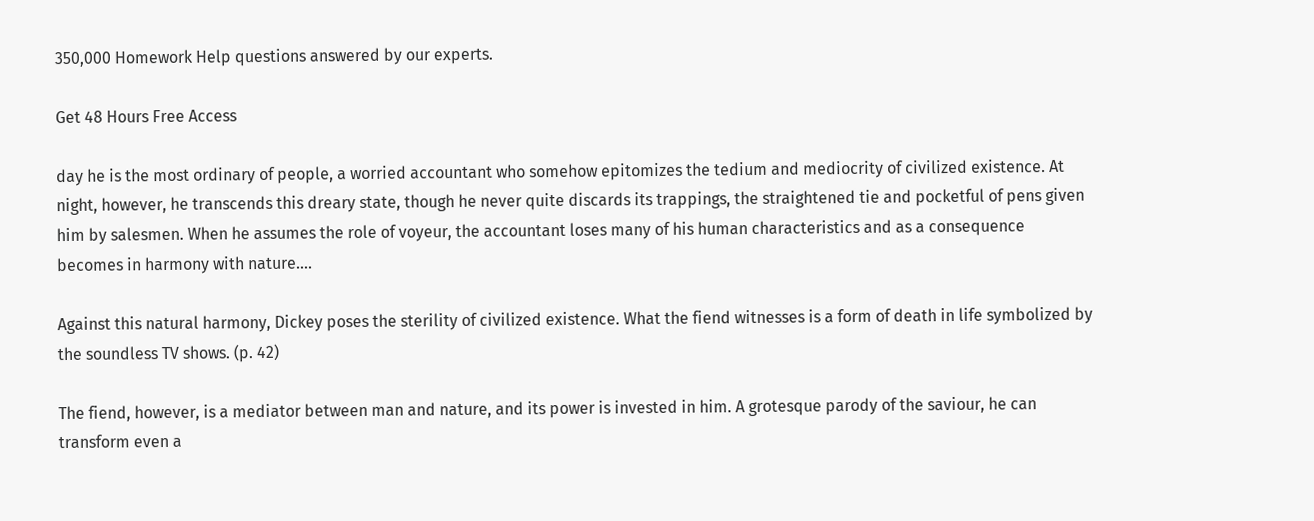350,000 Homework Help questions answered by our experts.

Get 48 Hours Free Access

day he is the most ordinary of people, a worried accountant who somehow epitomizes the tedium and mediocrity of civilized existence. At night, however, he transcends this dreary state, though he never quite discards its trappings, the straightened tie and pocketful of pens given him by salesmen. When he assumes the role of voyeur, the accountant loses many of his human characteristics and as a consequence becomes in harmony with nature….

Against this natural harmony, Dickey poses the sterility of civilized existence. What the fiend witnesses is a form of death in life symbolized by the soundless TV shows. (p. 42)

The fiend, however, is a mediator between man and nature, and its power is invested in him. A grotesque parody of the saviour, he can transform even a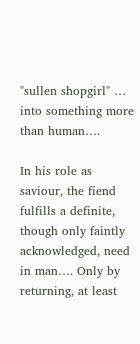"sullen shopgirl" … into something more than human….

In his role as saviour, the fiend fulfills a definite, though only faintly acknowledged, need in man…. Only by returning, at least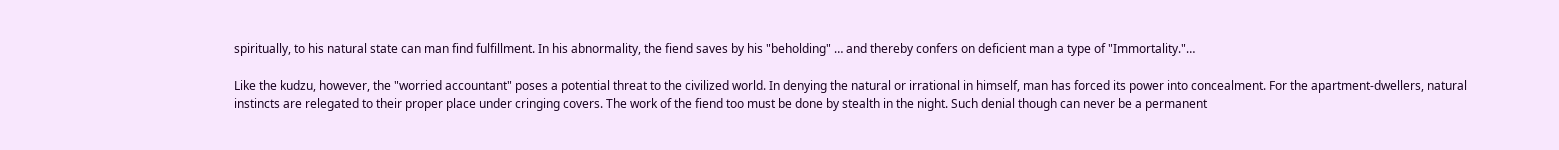spiritually, to his natural state can man find fulfillment. In his abnormality, the fiend saves by his "beholding" … and thereby confers on deficient man a type of "Immortality."…

Like the kudzu, however, the "worried accountant" poses a potential threat to the civilized world. In denying the natural or irrational in himself, man has forced its power into concealment. For the apartment-dwellers, natural instincts are relegated to their proper place under cringing covers. The work of the fiend too must be done by stealth in the night. Such denial though can never be a permanent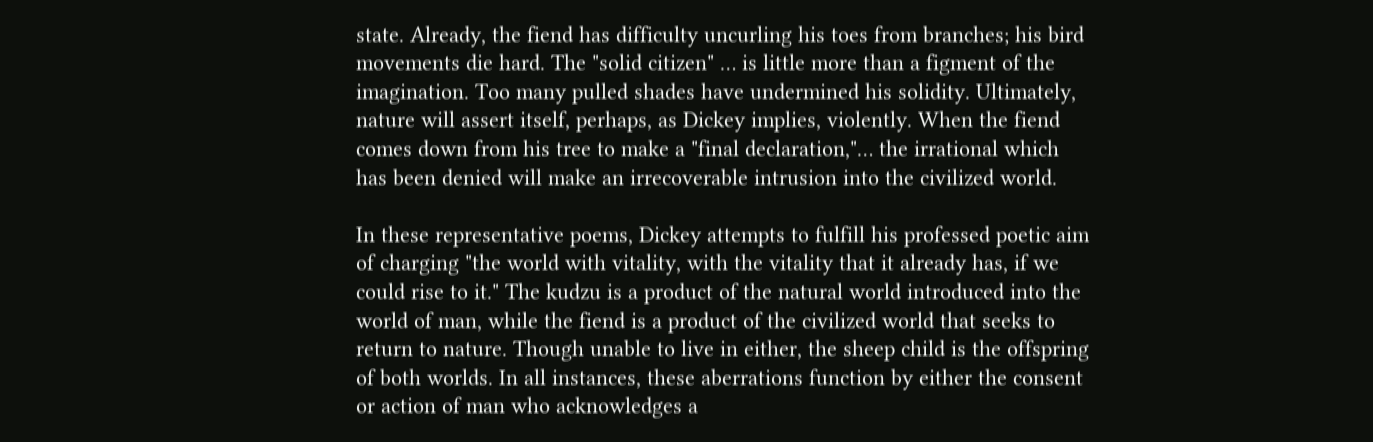state. Already, the fiend has difficulty uncurling his toes from branches; his bird movements die hard. The "solid citizen" … is little more than a figment of the imagination. Too many pulled shades have undermined his solidity. Ultimately, nature will assert itself, perhaps, as Dickey implies, violently. When the fiend comes down from his tree to make a "final declaration,"… the irrational which has been denied will make an irrecoverable intrusion into the civilized world.

In these representative poems, Dickey attempts to fulfill his professed poetic aim of charging "the world with vitality, with the vitality that it already has, if we could rise to it." The kudzu is a product of the natural world introduced into the world of man, while the fiend is a product of the civilized world that seeks to return to nature. Though unable to live in either, the sheep child is the offspring of both worlds. In all instances, these aberrations function by either the consent or action of man who acknowledges a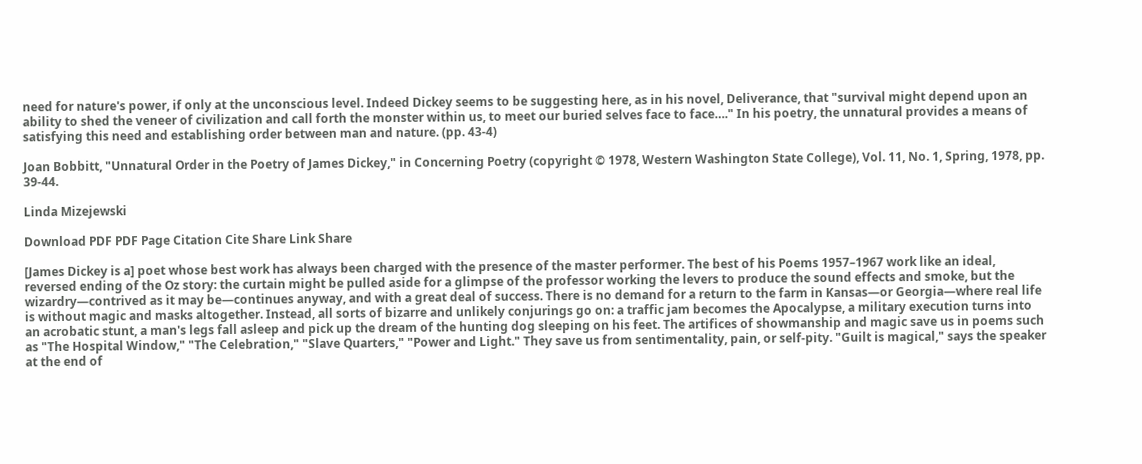need for nature's power, if only at the unconscious level. Indeed Dickey seems to be suggesting here, as in his novel, Deliverance, that "survival might depend upon an ability to shed the veneer of civilization and call forth the monster within us, to meet our buried selves face to face…." In his poetry, the unnatural provides a means of satisfying this need and establishing order between man and nature. (pp. 43-4)

Joan Bobbitt, "Unnatural Order in the Poetry of James Dickey," in Concerning Poetry (copyright © 1978, Western Washington State College), Vol. 11, No. 1, Spring, 1978, pp. 39-44.

Linda Mizejewski

Download PDF PDF Page Citation Cite Share Link Share

[James Dickey is a] poet whose best work has always been charged with the presence of the master performer. The best of his Poems 1957–1967 work like an ideal, reversed ending of the Oz story: the curtain might be pulled aside for a glimpse of the professor working the levers to produce the sound effects and smoke, but the wizardry—contrived as it may be—continues anyway, and with a great deal of success. There is no demand for a return to the farm in Kansas—or Georgia—where real life is without magic and masks altogether. Instead, all sorts of bizarre and unlikely conjurings go on: a traffic jam becomes the Apocalypse, a military execution turns into an acrobatic stunt, a man's legs fall asleep and pick up the dream of the hunting dog sleeping on his feet. The artifices of showmanship and magic save us in poems such as "The Hospital Window," "The Celebration," "Slave Quarters," "Power and Light." They save us from sentimentality, pain, or self-pity. "Guilt is magical," says the speaker at the end of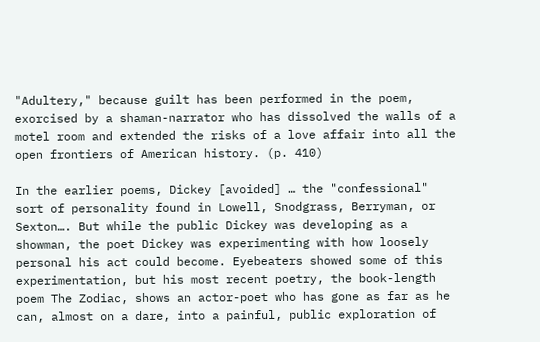"Adultery," because guilt has been performed in the poem, exorcised by a shaman-narrator who has dissolved the walls of a motel room and extended the risks of a love affair into all the open frontiers of American history. (p. 410)

In the earlier poems, Dickey [avoided] … the "confessional" sort of personality found in Lowell, Snodgrass, Berryman, or Sexton…. But while the public Dickey was developing as a showman, the poet Dickey was experimenting with how loosely personal his act could become. Eyebeaters showed some of this experimentation, but his most recent poetry, the book-length poem The Zodiac, shows an actor-poet who has gone as far as he can, almost on a dare, into a painful, public exploration of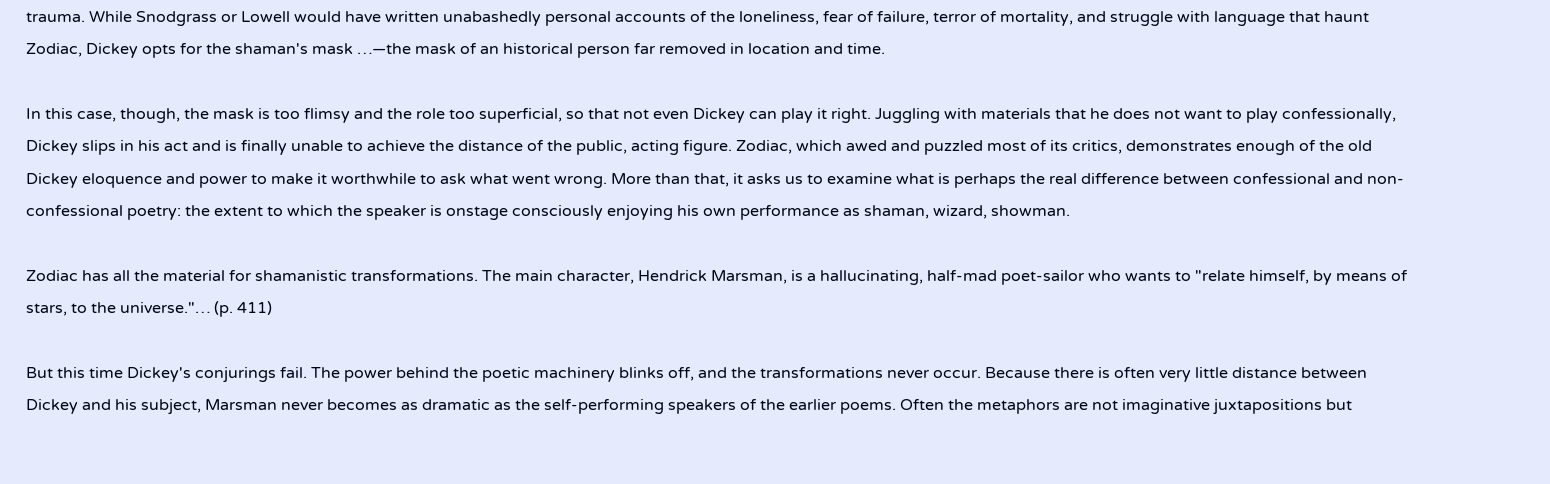trauma. While Snodgrass or Lowell would have written unabashedly personal accounts of the loneliness, fear of failure, terror of mortality, and struggle with language that haunt Zodiac, Dickey opts for the shaman's mask …—the mask of an historical person far removed in location and time.

In this case, though, the mask is too flimsy and the role too superficial, so that not even Dickey can play it right. Juggling with materials that he does not want to play confessionally, Dickey slips in his act and is finally unable to achieve the distance of the public, acting figure. Zodiac, which awed and puzzled most of its critics, demonstrates enough of the old Dickey eloquence and power to make it worthwhile to ask what went wrong. More than that, it asks us to examine what is perhaps the real difference between confessional and non-confessional poetry: the extent to which the speaker is onstage consciously enjoying his own performance as shaman, wizard, showman.

Zodiac has all the material for shamanistic transformations. The main character, Hendrick Marsman, is a hallucinating, half-mad poet-sailor who wants to "relate himself, by means of stars, to the universe."… (p. 411)

But this time Dickey's conjurings fail. The power behind the poetic machinery blinks off, and the transformations never occur. Because there is often very little distance between Dickey and his subject, Marsman never becomes as dramatic as the self-performing speakers of the earlier poems. Often the metaphors are not imaginative juxtapositions but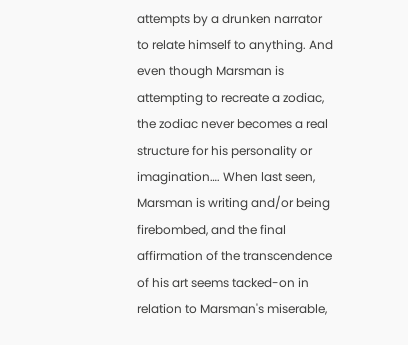attempts by a drunken narrator to relate himself to anything. And even though Marsman is attempting to recreate a zodiac, the zodiac never becomes a real structure for his personality or imagination…. When last seen, Marsman is writing and/or being firebombed, and the final affirmation of the transcendence of his art seems tacked-on in relation to Marsman's miserable,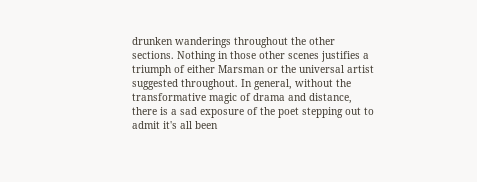drunken wanderings throughout the other sections. Nothing in those other scenes justifies a triumph of either Marsman or the universal artist suggested throughout. In general, without the transformative magic of drama and distance, there is a sad exposure of the poet stepping out to admit it's all been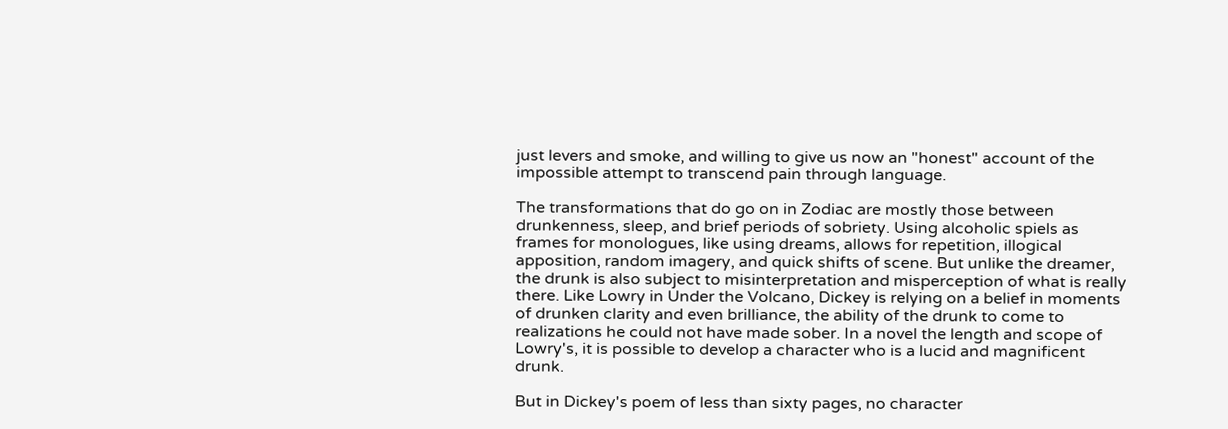just levers and smoke, and willing to give us now an "honest" account of the impossible attempt to transcend pain through language.

The transformations that do go on in Zodiac are mostly those between drunkenness, sleep, and brief periods of sobriety. Using alcoholic spiels as frames for monologues, like using dreams, allows for repetition, illogical apposition, random imagery, and quick shifts of scene. But unlike the dreamer, the drunk is also subject to misinterpretation and misperception of what is really there. Like Lowry in Under the Volcano, Dickey is relying on a belief in moments of drunken clarity and even brilliance, the ability of the drunk to come to realizations he could not have made sober. In a novel the length and scope of Lowry's, it is possible to develop a character who is a lucid and magnificent drunk.

But in Dickey's poem of less than sixty pages, no character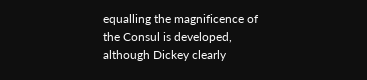equalling the magnificence of the Consul is developed, although Dickey clearly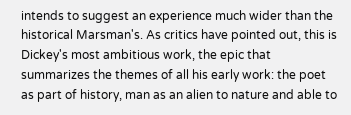intends to suggest an experience much wider than the historical Marsman's. As critics have pointed out, this is Dickey's most ambitious work, the epic that summarizes the themes of all his early work: the poet as part of history, man as an alien to nature and able to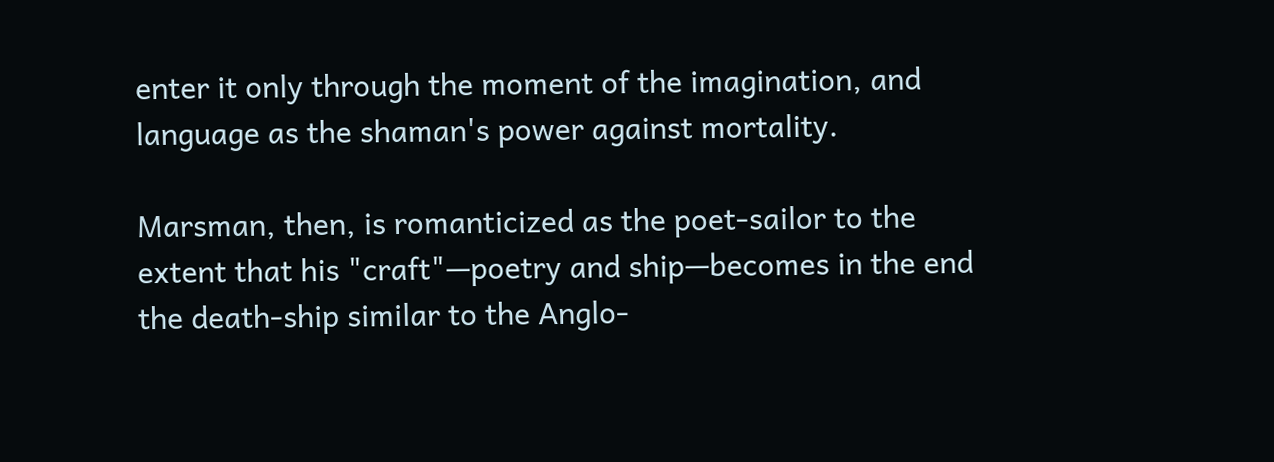enter it only through the moment of the imagination, and language as the shaman's power against mortality.

Marsman, then, is romanticized as the poet-sailor to the extent that his "craft"—poetry and ship—becomes in the end the death-ship similar to the Anglo-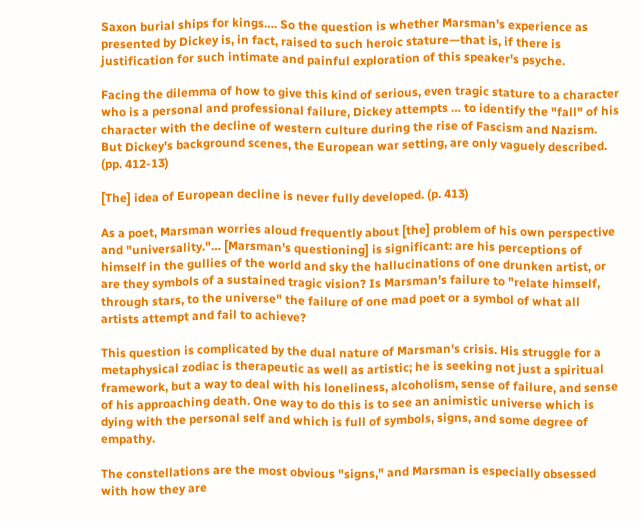Saxon burial ships for kings…. So the question is whether Marsman's experience as presented by Dickey is, in fact, raised to such heroic stature—that is, if there is justification for such intimate and painful exploration of this speaker's psyche.

Facing the dilemma of how to give this kind of serious, even tragic stature to a character who is a personal and professional failure, Dickey attempts … to identify the "fall" of his character with the decline of western culture during the rise of Fascism and Nazism. But Dickey's background scenes, the European war setting, are only vaguely described. (pp. 412-13)

[The] idea of European decline is never fully developed. (p. 413)

As a poet, Marsman worries aloud frequently about [the] problem of his own perspective and "universality."… [Marsman's questioning] is significant: are his perceptions of himself in the gullies of the world and sky the hallucinations of one drunken artist, or are they symbols of a sustained tragic vision? Is Marsman's failure to "relate himself, through stars, to the universe" the failure of one mad poet or a symbol of what all artists attempt and fail to achieve?

This question is complicated by the dual nature of Marsman's crisis. His struggle for a metaphysical zodiac is therapeutic as well as artistic; he is seeking not just a spiritual framework, but a way to deal with his loneliness, alcoholism, sense of failure, and sense of his approaching death. One way to do this is to see an animistic universe which is dying with the personal self and which is full of symbols, signs, and some degree of empathy.

The constellations are the most obvious "signs," and Marsman is especially obsessed with how they are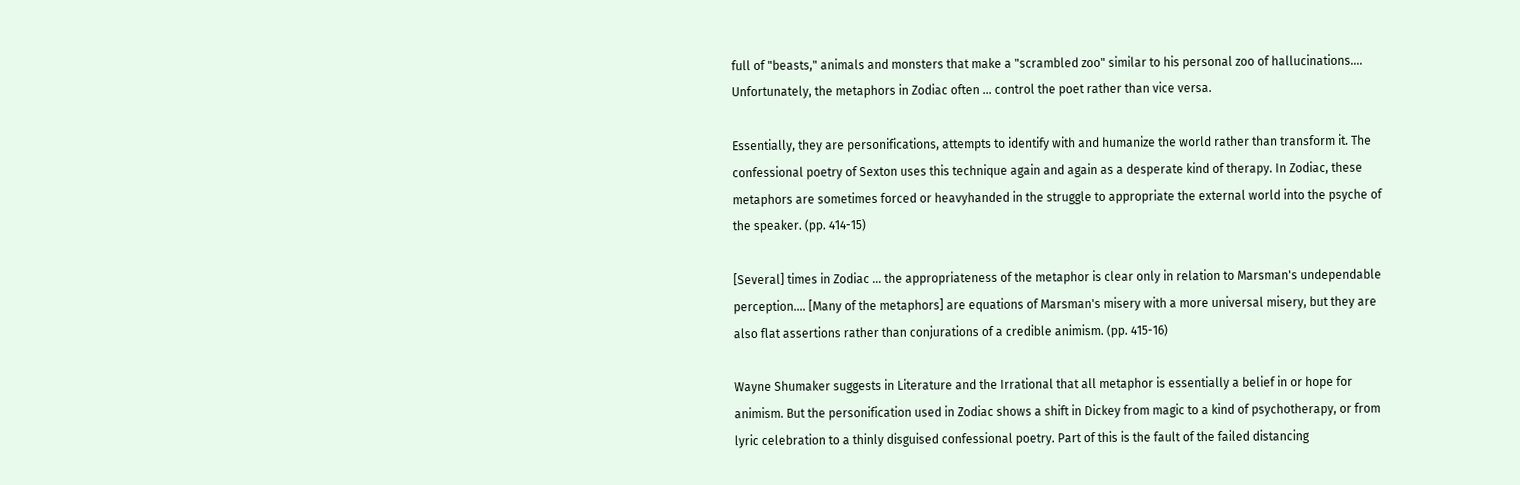full of "beasts," animals and monsters that make a "scrambled zoo" similar to his personal zoo of hallucinations…. Unfortunately, the metaphors in Zodiac often … control the poet rather than vice versa.

Essentially, they are personifications, attempts to identify with and humanize the world rather than transform it. The confessional poetry of Sexton uses this technique again and again as a desperate kind of therapy. In Zodiac, these metaphors are sometimes forced or heavyhanded in the struggle to appropriate the external world into the psyche of the speaker. (pp. 414-15)

[Several] times in Zodiac … the appropriateness of the metaphor is clear only in relation to Marsman's undependable perception…. [Many of the metaphors] are equations of Marsman's misery with a more universal misery, but they are also flat assertions rather than conjurations of a credible animism. (pp. 415-16)

Wayne Shumaker suggests in Literature and the Irrational that all metaphor is essentially a belief in or hope for animism. But the personification used in Zodiac shows a shift in Dickey from magic to a kind of psychotherapy, or from lyric celebration to a thinly disguised confessional poetry. Part of this is the fault of the failed distancing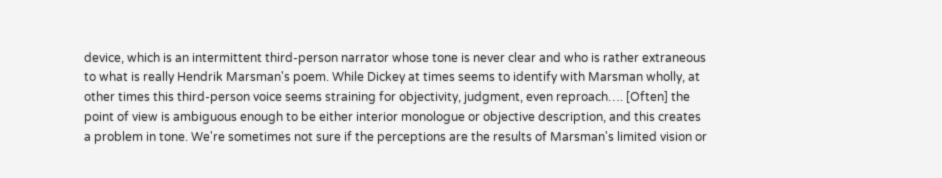device, which is an intermittent third-person narrator whose tone is never clear and who is rather extraneous to what is really Hendrik Marsman's poem. While Dickey at times seems to identify with Marsman wholly, at other times this third-person voice seems straining for objectivity, judgment, even reproach…. [Often] the point of view is ambiguous enough to be either interior monologue or objective description, and this creates a problem in tone. We're sometimes not sure if the perceptions are the results of Marsman's limited vision or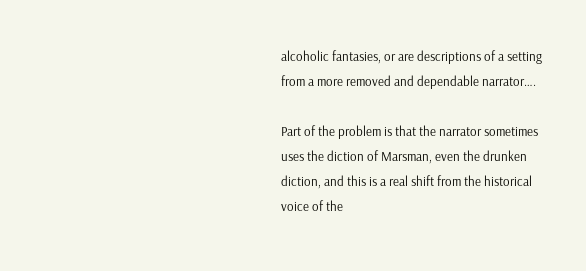alcoholic fantasies, or are descriptions of a setting from a more removed and dependable narrator….

Part of the problem is that the narrator sometimes uses the diction of Marsman, even the drunken diction, and this is a real shift from the historical voice of the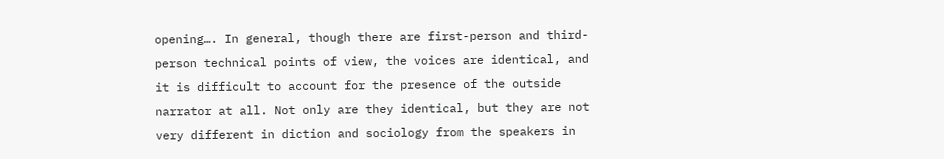opening…. In general, though there are first-person and third-person technical points of view, the voices are identical, and it is difficult to account for the presence of the outside narrator at all. Not only are they identical, but they are not very different in diction and sociology from the speakers in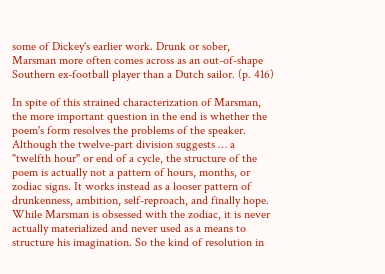some of Dickey's earlier work. Drunk or sober, Marsman more often comes across as an out-of-shape Southern ex-football player than a Dutch sailor. (p. 416)

In spite of this strained characterization of Marsman, the more important question in the end is whether the poem's form resolves the problems of the speaker. Although the twelve-part division suggests … a "twelfth hour" or end of a cycle, the structure of the poem is actually not a pattern of hours, months, or zodiac signs. It works instead as a looser pattern of drunkenness, ambition, self-reproach, and finally hope. While Marsman is obsessed with the zodiac, it is never actually materialized and never used as a means to structure his imagination. So the kind of resolution in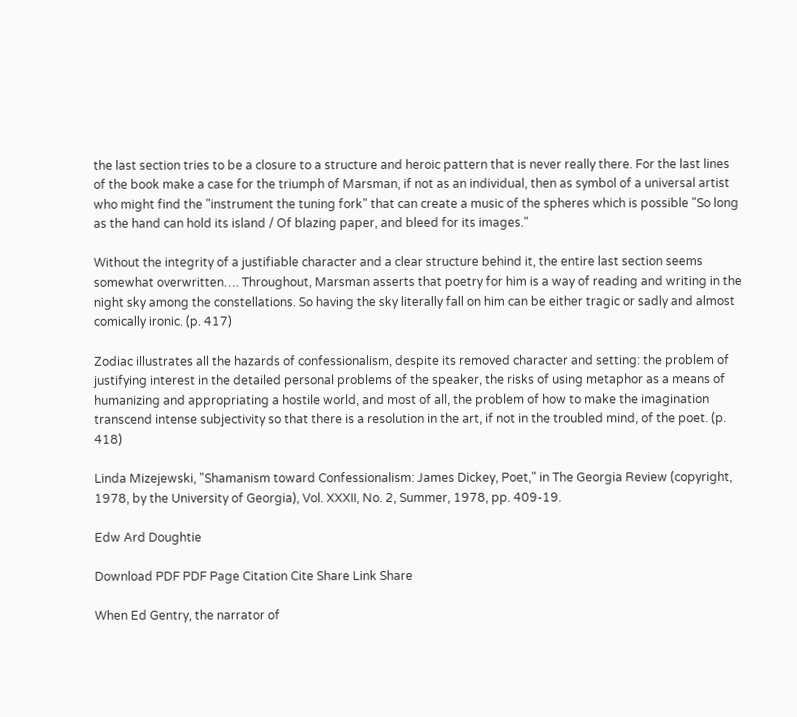the last section tries to be a closure to a structure and heroic pattern that is never really there. For the last lines of the book make a case for the triumph of Marsman, if not as an individual, then as symbol of a universal artist who might find the "instrument the tuning fork" that can create a music of the spheres which is possible "So long as the hand can hold its island / Of blazing paper, and bleed for its images."

Without the integrity of a justifiable character and a clear structure behind it, the entire last section seems somewhat overwritten…. Throughout, Marsman asserts that poetry for him is a way of reading and writing in the night sky among the constellations. So having the sky literally fall on him can be either tragic or sadly and almost comically ironic. (p. 417)

Zodiac illustrates all the hazards of confessionalism, despite its removed character and setting: the problem of justifying interest in the detailed personal problems of the speaker, the risks of using metaphor as a means of humanizing and appropriating a hostile world, and most of all, the problem of how to make the imagination transcend intense subjectivity so that there is a resolution in the art, if not in the troubled mind, of the poet. (p. 418)

Linda Mizejewski, "Shamanism toward Confessionalism: James Dickey, Poet," in The Georgia Review (copyright, 1978, by the University of Georgia), Vol. XXXII, No. 2, Summer, 1978, pp. 409-19.

Edw Ard Doughtie

Download PDF PDF Page Citation Cite Share Link Share

When Ed Gentry, the narrator of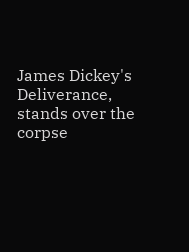James Dickey's Deliverance, stands over the corpse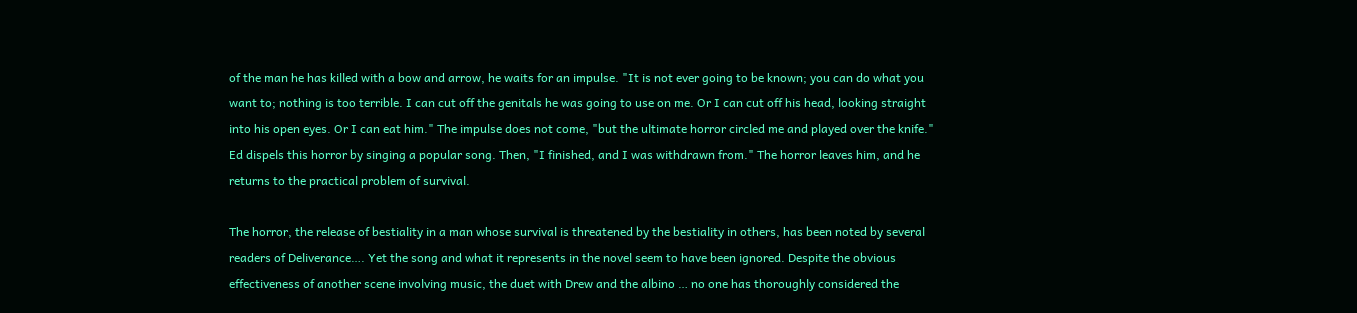of the man he has killed with a bow and arrow, he waits for an impulse. "It is not ever going to be known; you can do what you want to; nothing is too terrible. I can cut off the genitals he was going to use on me. Or I can cut off his head, looking straight into his open eyes. Or I can eat him." The impulse does not come, "but the ultimate horror circled me and played over the knife." Ed dispels this horror by singing a popular song. Then, "I finished, and I was withdrawn from." The horror leaves him, and he returns to the practical problem of survival.

The horror, the release of bestiality in a man whose survival is threatened by the bestiality in others, has been noted by several readers of Deliverance…. Yet the song and what it represents in the novel seem to have been ignored. Despite the obvious effectiveness of another scene involving music, the duet with Drew and the albino … no one has thoroughly considered the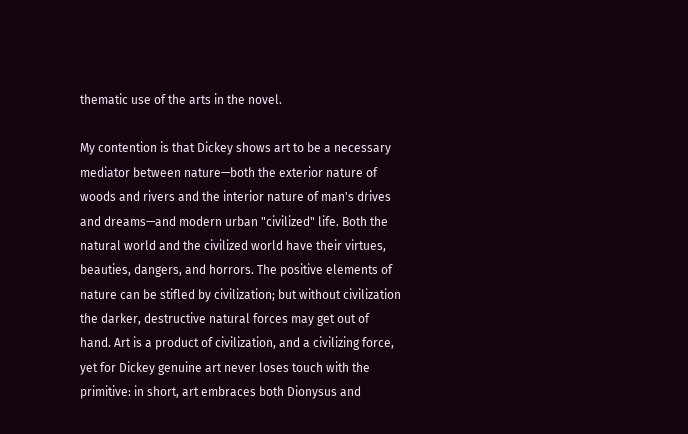thematic use of the arts in the novel.

My contention is that Dickey shows art to be a necessary mediator between nature—both the exterior nature of woods and rivers and the interior nature of man's drives and dreams—and modern urban "civilized" life. Both the natural world and the civilized world have their virtues, beauties, dangers, and horrors. The positive elements of nature can be stifled by civilization; but without civilization the darker, destructive natural forces may get out of hand. Art is a product of civilization, and a civilizing force, yet for Dickey genuine art never loses touch with the primitive: in short, art embraces both Dionysus and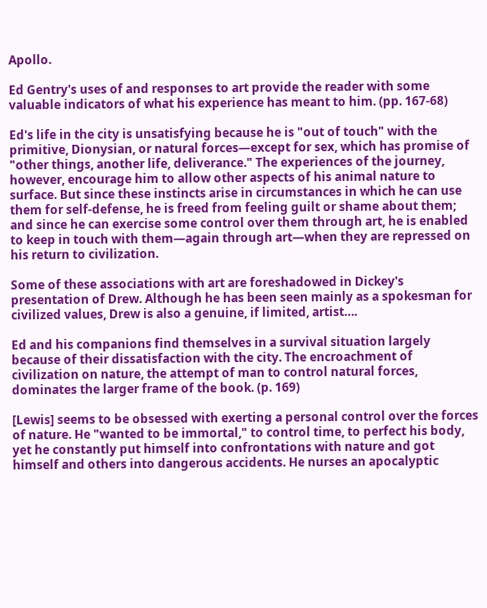Apollo.

Ed Gentry's uses of and responses to art provide the reader with some valuable indicators of what his experience has meant to him. (pp. 167-68)

Ed's life in the city is unsatisfying because he is "out of touch" with the primitive, Dionysian, or natural forces—except for sex, which has promise of "other things, another life, deliverance." The experiences of the journey, however, encourage him to allow other aspects of his animal nature to surface. But since these instincts arise in circumstances in which he can use them for self-defense, he is freed from feeling guilt or shame about them; and since he can exercise some control over them through art, he is enabled to keep in touch with them—again through art—when they are repressed on his return to civilization.

Some of these associations with art are foreshadowed in Dickey's presentation of Drew. Although he has been seen mainly as a spokesman for civilized values, Drew is also a genuine, if limited, artist….

Ed and his companions find themselves in a survival situation largely because of their dissatisfaction with the city. The encroachment of civilization on nature, the attempt of man to control natural forces, dominates the larger frame of the book. (p. 169)

[Lewis] seems to be obsessed with exerting a personal control over the forces of nature. He "wanted to be immortal," to control time, to perfect his body, yet he constantly put himself into confrontations with nature and got himself and others into dangerous accidents. He nurses an apocalyptic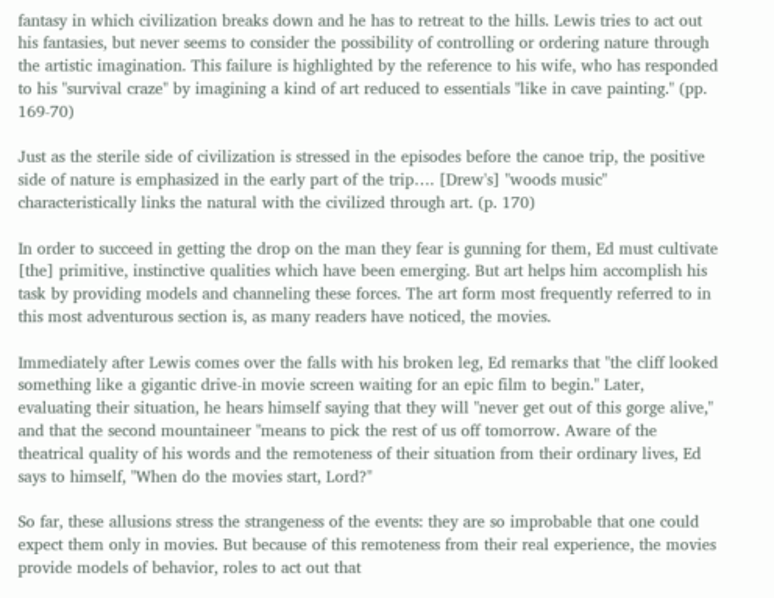fantasy in which civilization breaks down and he has to retreat to the hills. Lewis tries to act out his fantasies, but never seems to consider the possibility of controlling or ordering nature through the artistic imagination. This failure is highlighted by the reference to his wife, who has responded to his "survival craze" by imagining a kind of art reduced to essentials "like in cave painting." (pp. 169-70)

Just as the sterile side of civilization is stressed in the episodes before the canoe trip, the positive side of nature is emphasized in the early part of the trip…. [Drew's] "woods music" characteristically links the natural with the civilized through art. (p. 170)

In order to succeed in getting the drop on the man they fear is gunning for them, Ed must cultivate [the] primitive, instinctive qualities which have been emerging. But art helps him accomplish his task by providing models and channeling these forces. The art form most frequently referred to in this most adventurous section is, as many readers have noticed, the movies.

Immediately after Lewis comes over the falls with his broken leg, Ed remarks that "the cliff looked something like a gigantic drive-in movie screen waiting for an epic film to begin." Later, evaluating their situation, he hears himself saying that they will "never get out of this gorge alive," and that the second mountaineer "means to pick the rest of us off tomorrow. Aware of the theatrical quality of his words and the remoteness of their situation from their ordinary lives, Ed says to himself, "When do the movies start, Lord?"

So far, these allusions stress the strangeness of the events: they are so improbable that one could expect them only in movies. But because of this remoteness from their real experience, the movies provide models of behavior, roles to act out that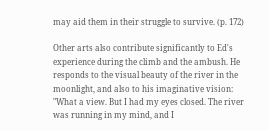may aid them in their struggle to survive. (p. 172)

Other arts also contribute significantly to Ed's experience during the climb and the ambush. He responds to the visual beauty of the river in the moonlight, and also to his imaginative vision: "What a view. But I had my eyes closed. The river was running in my mind, and I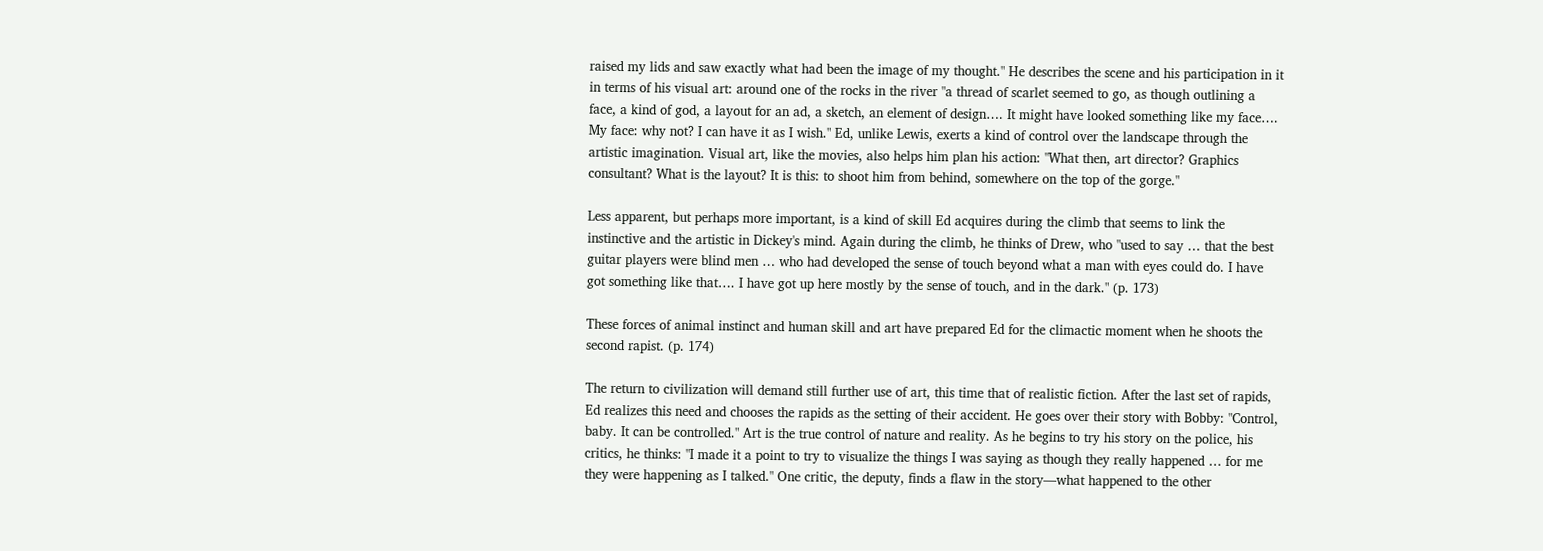raised my lids and saw exactly what had been the image of my thought." He describes the scene and his participation in it in terms of his visual art: around one of the rocks in the river "a thread of scarlet seemed to go, as though outlining a face, a kind of god, a layout for an ad, a sketch, an element of design…. It might have looked something like my face…. My face: why not? I can have it as I wish." Ed, unlike Lewis, exerts a kind of control over the landscape through the artistic imagination. Visual art, like the movies, also helps him plan his action: "What then, art director? Graphics consultant? What is the layout? It is this: to shoot him from behind, somewhere on the top of the gorge."

Less apparent, but perhaps more important, is a kind of skill Ed acquires during the climb that seems to link the instinctive and the artistic in Dickey's mind. Again during the climb, he thinks of Drew, who "used to say … that the best guitar players were blind men … who had developed the sense of touch beyond what a man with eyes could do. I have got something like that…. I have got up here mostly by the sense of touch, and in the dark." (p. 173)

These forces of animal instinct and human skill and art have prepared Ed for the climactic moment when he shoots the second rapist. (p. 174)

The return to civilization will demand still further use of art, this time that of realistic fiction. After the last set of rapids, Ed realizes this need and chooses the rapids as the setting of their accident. He goes over their story with Bobby: "Control, baby. It can be controlled." Art is the true control of nature and reality. As he begins to try his story on the police, his critics, he thinks: "I made it a point to try to visualize the things I was saying as though they really happened … for me they were happening as I talked." One critic, the deputy, finds a flaw in the story—what happened to the other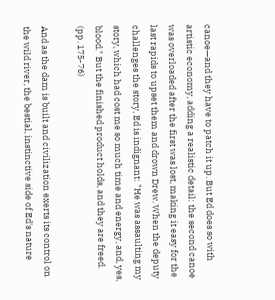canoe—and they have to patch it up. But Ed does so with artistic economy, adding a realistic detail: the second canoe was overloaded after the first was lost, making it easy for the last rapids to upset them and drown Drew. When the deputy challenges the story, Ed is indignant: "He was assaulting my story, which had cost me so much time and energy, and, yes, blood." But the finished product holds, and they are freed. (pp. 175-76)

And as the dam is built and civilization exerts its control on the wild river, the bestial, instinctive side of Ed's nature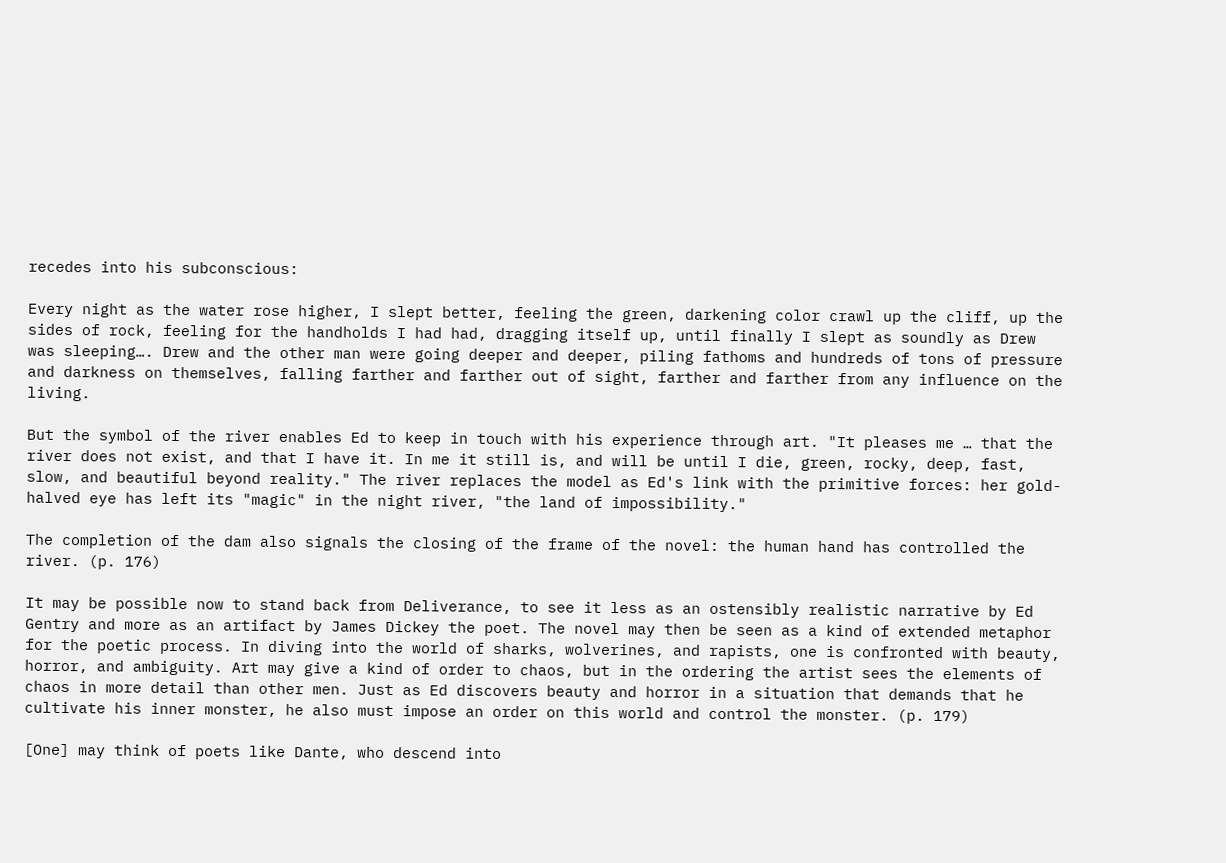recedes into his subconscious:

Every night as the water rose higher, I slept better, feeling the green, darkening color crawl up the cliff, up the sides of rock, feeling for the handholds I had had, dragging itself up, until finally I slept as soundly as Drew was sleeping…. Drew and the other man were going deeper and deeper, piling fathoms and hundreds of tons of pressure and darkness on themselves, falling farther and farther out of sight, farther and farther from any influence on the living.

But the symbol of the river enables Ed to keep in touch with his experience through art. "It pleases me … that the river does not exist, and that I have it. In me it still is, and will be until I die, green, rocky, deep, fast, slow, and beautiful beyond reality." The river replaces the model as Ed's link with the primitive forces: her gold-halved eye has left its "magic" in the night river, "the land of impossibility."

The completion of the dam also signals the closing of the frame of the novel: the human hand has controlled the river. (p. 176)

It may be possible now to stand back from Deliverance, to see it less as an ostensibly realistic narrative by Ed Gentry and more as an artifact by James Dickey the poet. The novel may then be seen as a kind of extended metaphor for the poetic process. In diving into the world of sharks, wolverines, and rapists, one is confronted with beauty, horror, and ambiguity. Art may give a kind of order to chaos, but in the ordering the artist sees the elements of chaos in more detail than other men. Just as Ed discovers beauty and horror in a situation that demands that he cultivate his inner monster, he also must impose an order on this world and control the monster. (p. 179)

[One] may think of poets like Dante, who descend into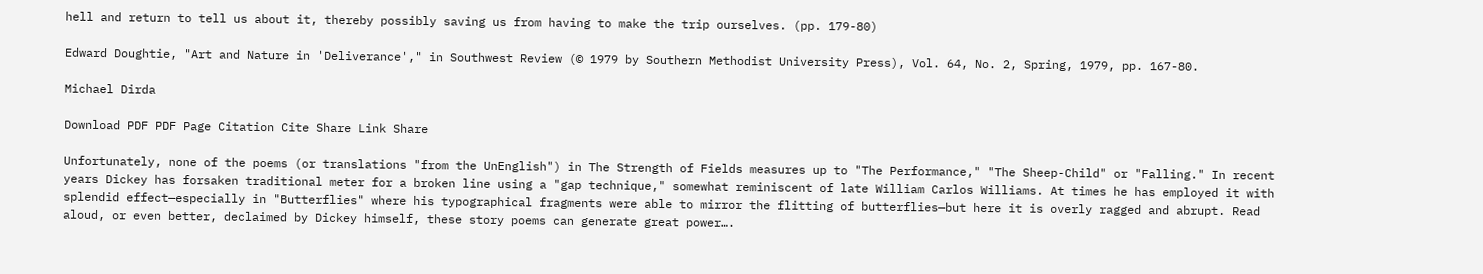hell and return to tell us about it, thereby possibly saving us from having to make the trip ourselves. (pp. 179-80)

Edward Doughtie, "Art and Nature in 'Deliverance'," in Southwest Review (© 1979 by Southern Methodist University Press), Vol. 64, No. 2, Spring, 1979, pp. 167-80.

Michael Dirda

Download PDF PDF Page Citation Cite Share Link Share

Unfortunately, none of the poems (or translations "from the UnEnglish") in The Strength of Fields measures up to "The Performance," "The Sheep-Child" or "Falling." In recent years Dickey has forsaken traditional meter for a broken line using a "gap technique," somewhat reminiscent of late William Carlos Williams. At times he has employed it with splendid effect—especially in "Butterflies" where his typographical fragments were able to mirror the flitting of butterflies—but here it is overly ragged and abrupt. Read aloud, or even better, declaimed by Dickey himself, these story poems can generate great power….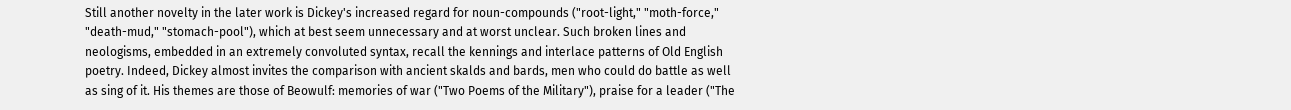Still another novelty in the later work is Dickey's increased regard for noun-compounds ("root-light," "moth-force," "death-mud," "stomach-pool"), which at best seem unnecessary and at worst unclear. Such broken lines and neologisms, embedded in an extremely convoluted syntax, recall the kennings and interlace patterns of Old English poetry. Indeed, Dickey almost invites the comparison with ancient skalds and bards, men who could do battle as well as sing of it. His themes are those of Beowulf: memories of war ("Two Poems of the Military"), praise for a leader ("The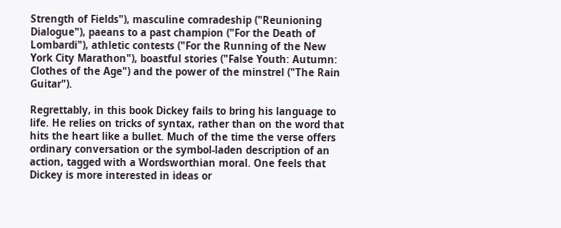Strength of Fields"), masculine comradeship ("Reunioning Dialogue"), paeans to a past champion ("For the Death of Lombardi"), athletic contests ("For the Running of the New York City Marathon"), boastful stories ("False Youth: Autumn: Clothes of the Age") and the power of the minstrel ("The Rain Guitar").

Regrettably, in this book Dickey fails to bring his language to life. He relies on tricks of syntax, rather than on the word that hits the heart like a bullet. Much of the time the verse offers ordinary conversation or the symbol-laden description of an action, tagged with a Wordsworthian moral. One feels that Dickey is more interested in ideas or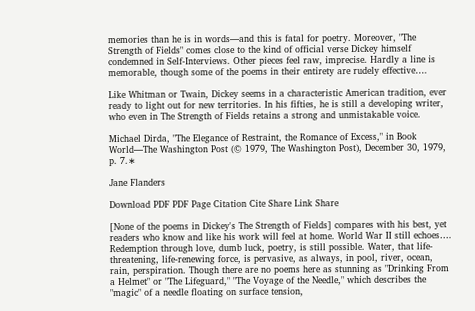memories than he is in words—and this is fatal for poetry. Moreover, "The Strength of Fields" comes close to the kind of official verse Dickey himself condemned in Self-Interviews. Other pieces feel raw, imprecise. Hardly a line is memorable, though some of the poems in their entirety are rudely effective….

Like Whitman or Twain, Dickey seems in a characteristic American tradition, ever ready to light out for new territories. In his fifties, he is still a developing writer, who even in The Strength of Fields retains a strong and unmistakable voice.

Michael Dirda, "The Elegance of Restraint, the Romance of Excess," in Book World—The Washington Post (© 1979, The Washington Post), December 30, 1979, p. 7.∗

Jane Flanders

Download PDF PDF Page Citation Cite Share Link Share

[None of the poems in Dickey's The Strength of Fields] compares with his best, yet readers who know and like his work will feel at home. World War II still echoes…. Redemption through love, dumb luck, poetry, is still possible. Water, that life-threatening, life-renewing force, is pervasive, as always, in pool, river, ocean, rain, perspiration. Though there are no poems here as stunning as "Drinking From a Helmet" or "The Lifeguard," "The Voyage of the Needle," which describes the "magic" of a needle floating on surface tension,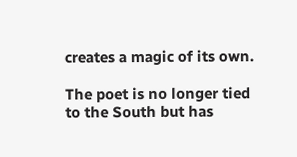creates a magic of its own.

The poet is no longer tied to the South but has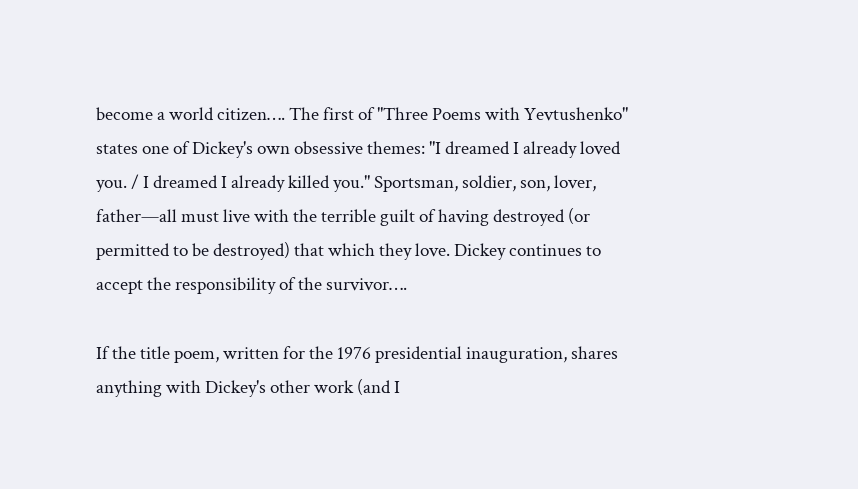become a world citizen…. The first of "Three Poems with Yevtushenko" states one of Dickey's own obsessive themes: "I dreamed I already loved you. / I dreamed I already killed you." Sportsman, soldier, son, lover, father—all must live with the terrible guilt of having destroyed (or permitted to be destroyed) that which they love. Dickey continues to accept the responsibility of the survivor….

If the title poem, written for the 1976 presidential inauguration, shares anything with Dickey's other work (and I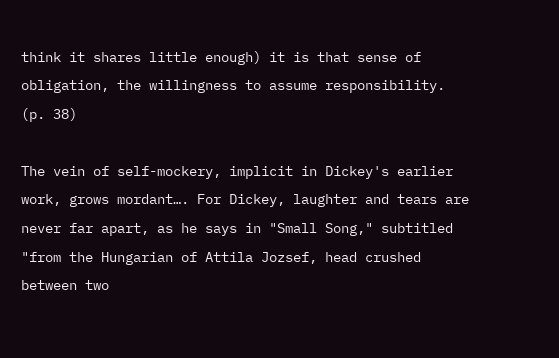think it shares little enough) it is that sense of obligation, the willingness to assume responsibility. (p. 38)

The vein of self-mockery, implicit in Dickey's earlier work, grows mordant…. For Dickey, laughter and tears are never far apart, as he says in "Small Song," subtitled "from the Hungarian of Attila Jozsef, head crushed between two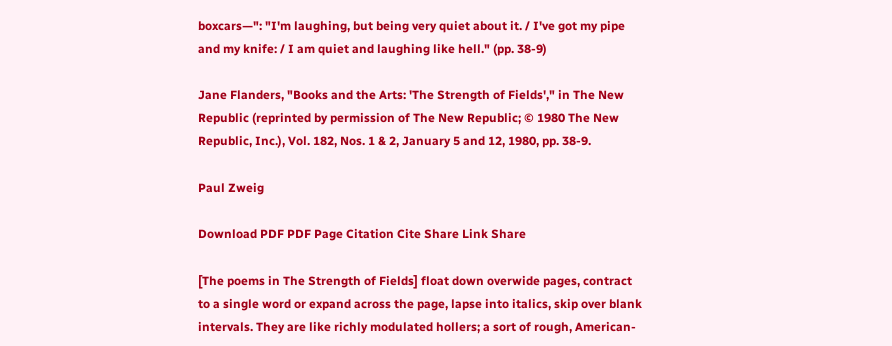boxcars—": "I'm laughing, but being very quiet about it. / I've got my pipe and my knife: / I am quiet and laughing like hell." (pp. 38-9)

Jane Flanders, "Books and the Arts: 'The Strength of Fields'," in The New Republic (reprinted by permission of The New Republic; © 1980 The New Republic, Inc.), Vol. 182, Nos. 1 & 2, January 5 and 12, 1980, pp. 38-9.

Paul Zweig

Download PDF PDF Page Citation Cite Share Link Share

[The poems in The Strength of Fields] float down overwide pages, contract to a single word or expand across the page, lapse into italics, skip over blank intervals. They are like richly modulated hollers; a sort of rough, American-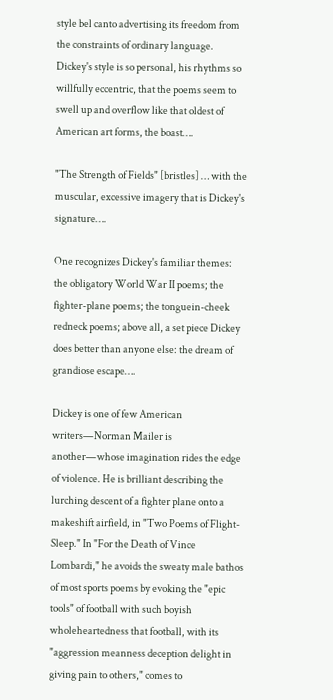style bel canto advertising its freedom from the constraints of ordinary language. Dickey's style is so personal, his rhythms so willfully eccentric, that the poems seem to swell up and overflow like that oldest of American art forms, the boast….

"The Strength of Fields" [bristles] … with the muscular, excessive imagery that is Dickey's signature….

One recognizes Dickey's familiar themes: the obligatory World War II poems; the fighter-plane poems; the tonguein-cheek redneck poems; above all, a set piece Dickey does better than anyone else: the dream of grandiose escape….

Dickey is one of few American writers—Norman Mailer is another—whose imagination rides the edge of violence. He is brilliant describing the lurching descent of a fighter plane onto a makeshift airfield, in "Two Poems of Flight-Sleep." In "For the Death of Vince Lombardi," he avoids the sweaty male bathos of most sports poems by evoking the "epic tools" of football with such boyish wholeheartedness that football, with its "aggression meanness deception delight in giving pain to others," comes to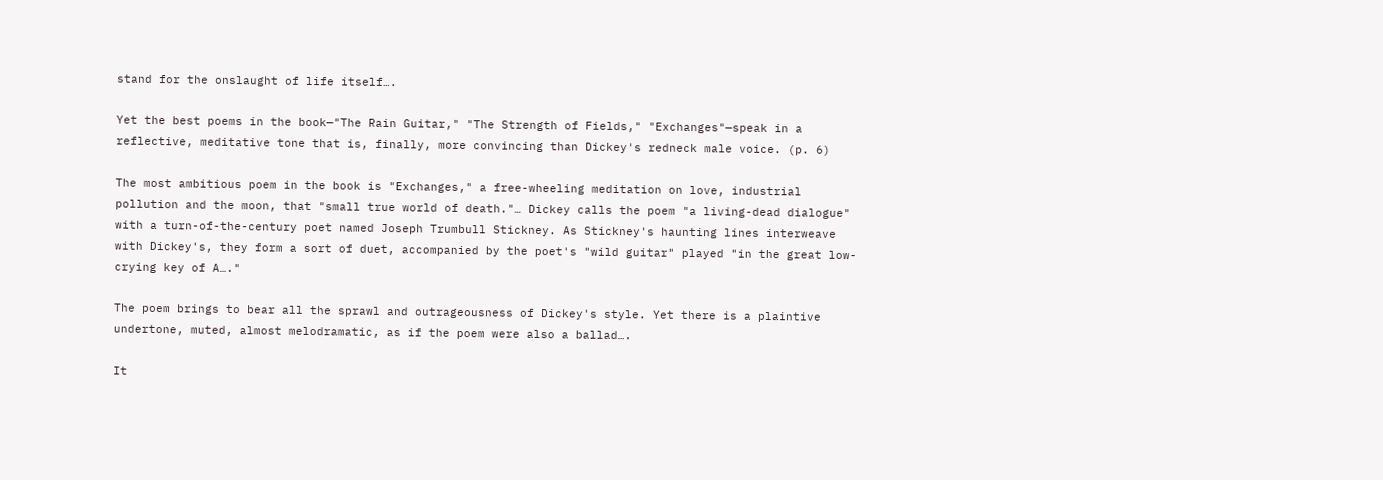stand for the onslaught of life itself….

Yet the best poems in the book—"The Rain Guitar," "The Strength of Fields," "Exchanges"—speak in a reflective, meditative tone that is, finally, more convincing than Dickey's redneck male voice. (p. 6)

The most ambitious poem in the book is "Exchanges," a free-wheeling meditation on love, industrial pollution and the moon, that "small true world of death."… Dickey calls the poem "a living-dead dialogue" with a turn-of-the-century poet named Joseph Trumbull Stickney. As Stickney's haunting lines interweave with Dickey's, they form a sort of duet, accompanied by the poet's "wild guitar" played "in the great low-crying key of A…."

The poem brings to bear all the sprawl and outrageousness of Dickey's style. Yet there is a plaintive undertone, muted, almost melodramatic, as if the poem were also a ballad….

It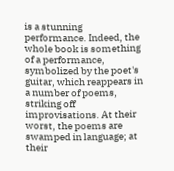is a stunning performance. Indeed, the whole book is something of a performance, symbolized by the poet's guitar, which reappears in a number of poems, striking off improvisations. At their worst, the poems are swamped in language; at their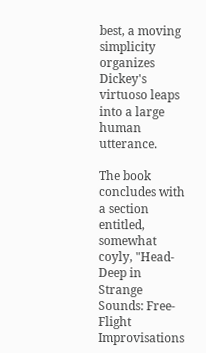best, a moving simplicity organizes Dickey's virtuoso leaps into a large human utterance.

The book concludes with a section entitled, somewhat coyly, "Head-Deep in Strange Sounds: Free-Flight Improvisations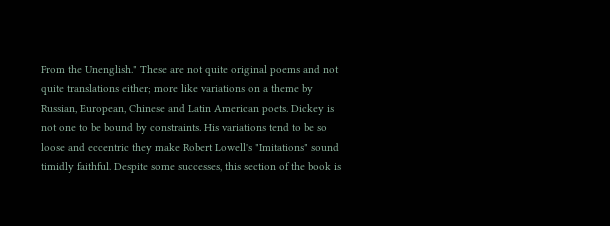From the Unenglish." These are not quite original poems and not quite translations either; more like variations on a theme by Russian, European, Chinese and Latin American poets. Dickey is not one to be bound by constraints. His variations tend to be so loose and eccentric they make Robert Lowell's "Imitations" sound timidly faithful. Despite some successes, this section of the book is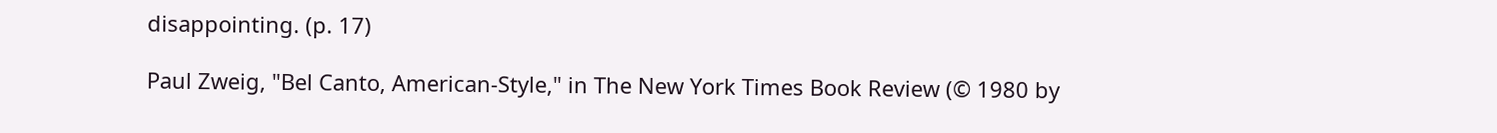disappointing. (p. 17)

Paul Zweig, "Bel Canto, American-Style," in The New York Times Book Review (© 1980 by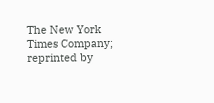The New York Times Company; reprinted by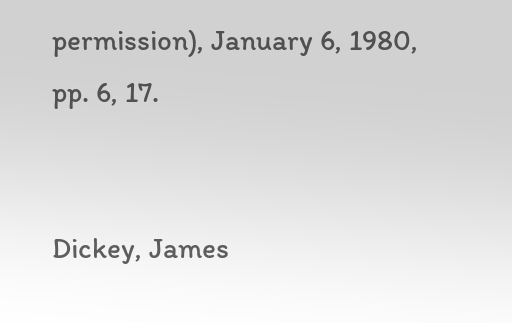permission), January 6, 1980, pp. 6, 17.


Dickey, James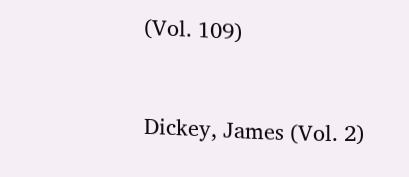(Vol. 109)


Dickey, James (Vol. 2)